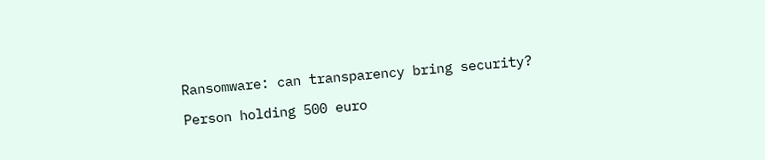Ransomware: can transparency bring security?

Person holding 500 euro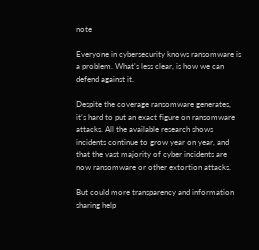note

Everyone in cybersecurity knows ransomware is a problem. What’s less clear, is how we can defend against it.

Despite the coverage ransomware generates, it’s hard to put an exact figure on ransomware attacks. All the available research shows incidents continue to grow year on year, and that the vast majority of cyber incidents are now ransomware or other extortion attacks.

But could more transparency and information sharing help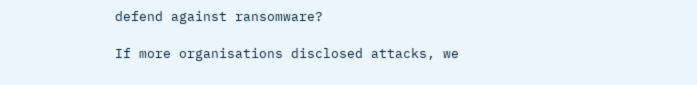defend against ransomware?

If more organisations disclosed attacks, we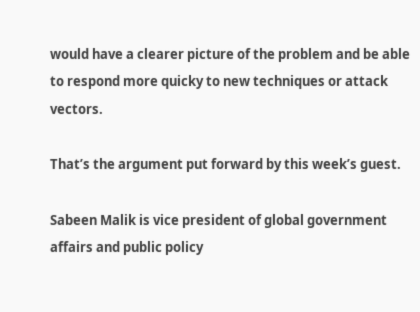would have a clearer picture of the problem and be able to respond more quicky to new techniques or attack vectors.

That’s the argument put forward by this week’s guest.

Sabeen Malik is vice president of global government affairs and public policy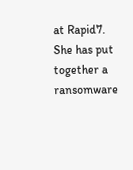at Rapid7. She has put together a ransomware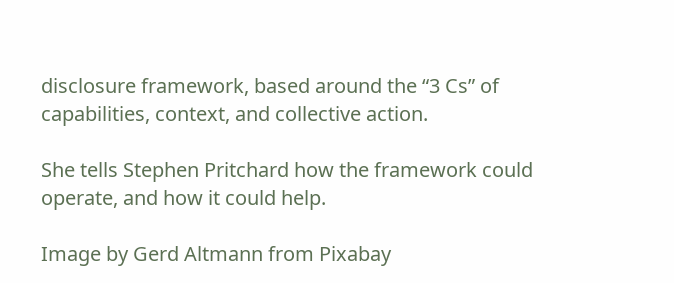disclosure framework, based around the “3 Cs” of capabilities, context, and collective action.

She tells Stephen Pritchard how the framework could operate, and how it could help.

Image by Gerd Altmann from Pixabay